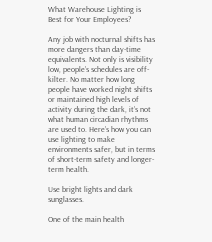What Warehouse Lighting is Best for Your Employees?

Any job with nocturnal shifts has more dangers than day-time equivalents. Not only is visibility low, people’s schedules are off-kilter. No matter how long people have worked night shifts or maintained high levels of activity during the dark, it’s not what human circadian rhythms are used to. Here’s how you can use lighting to make environments safer, but in terms of short-term safety and longer-term health.

Use bright lights and dark sunglasses.

One of the main health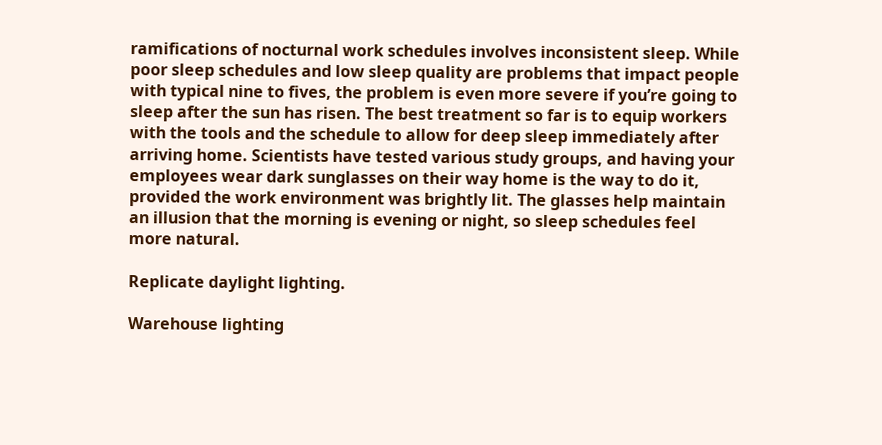ramifications of nocturnal work schedules involves inconsistent sleep. While poor sleep schedules and low sleep quality are problems that impact people with typical nine to fives, the problem is even more severe if you’re going to sleep after the sun has risen. The best treatment so far is to equip workers with the tools and the schedule to allow for deep sleep immediately after arriving home. Scientists have tested various study groups, and having your employees wear dark sunglasses on their way home is the way to do it, provided the work environment was brightly lit. The glasses help maintain an illusion that the morning is evening or night, so sleep schedules feel more natural.

Replicate daylight lighting.

Warehouse lighting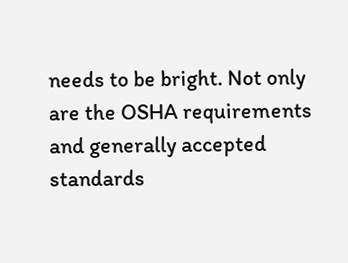needs to be bright. Not only are the OSHA requirements and generally accepted standards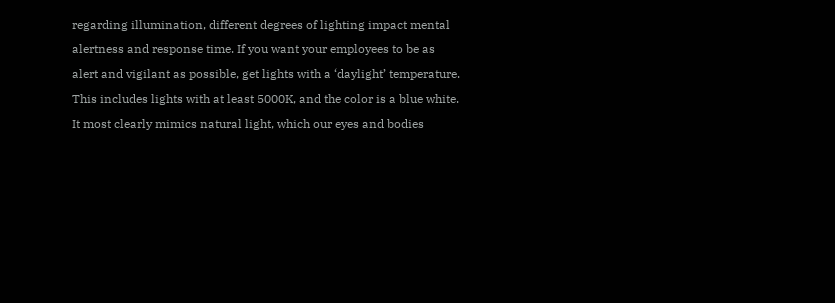regarding illumination, different degrees of lighting impact mental alertness and response time. If you want your employees to be as alert and vigilant as possible, get lights with a ‘daylight’ temperature. This includes lights with at least 5000K, and the color is a blue white. It most clearly mimics natural light, which our eyes and bodies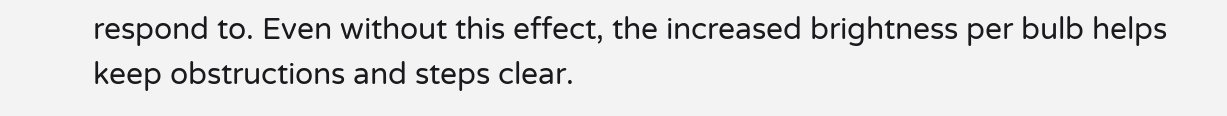respond to. Even without this effect, the increased brightness per bulb helps keep obstructions and steps clear.